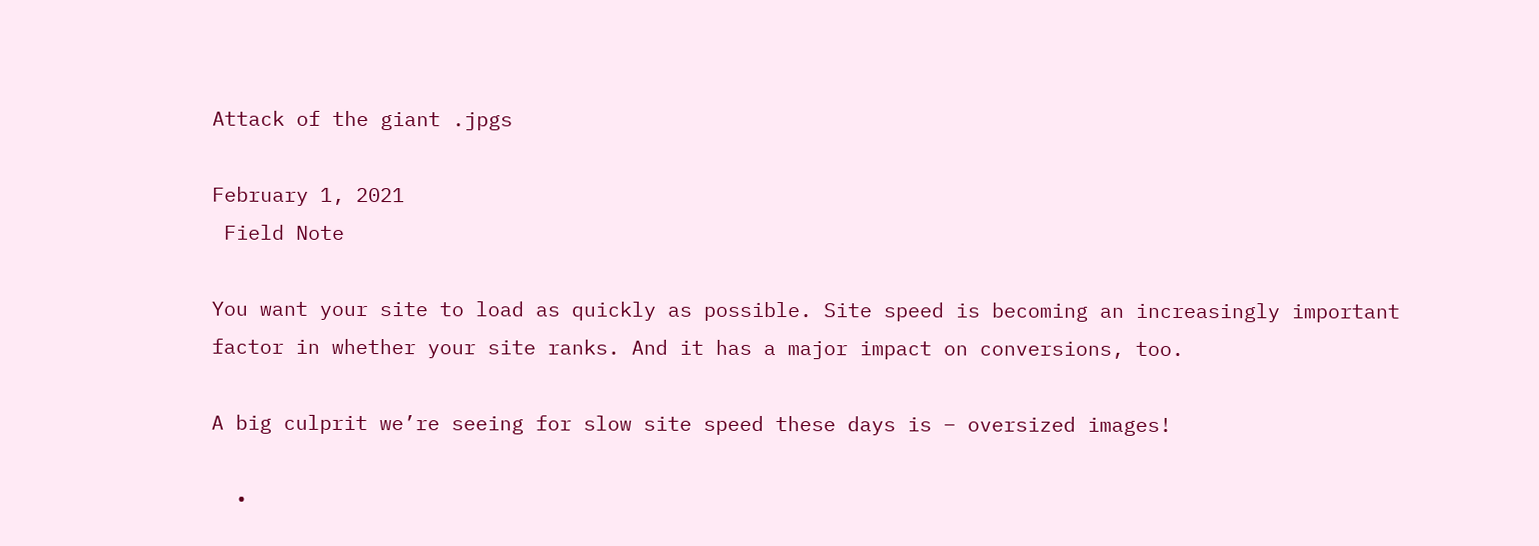Attack of the giant .jpgs

February 1, 2021
 Field Note

You want your site to load as quickly as possible. Site speed is becoming an increasingly important factor in whether your site ranks. And it has a major impact on conversions, too.

A big culprit we’re seeing for slow site speed these days is – oversized images!

  •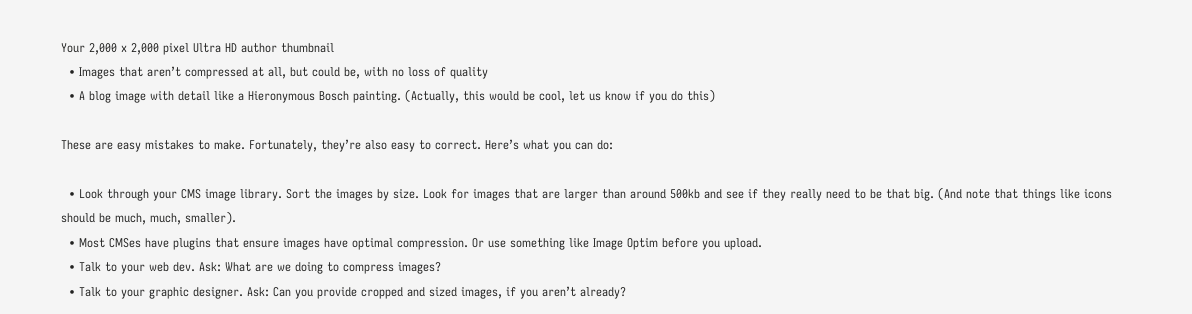Your 2,000 x 2,000 pixel Ultra HD author thumbnail
  • Images that aren’t compressed at all, but could be, with no loss of quality
  • A blog image with detail like a Hieronymous Bosch painting. (Actually, this would be cool, let us know if you do this)

These are easy mistakes to make. Fortunately, they’re also easy to correct. Here’s what you can do:

  • Look through your CMS image library. Sort the images by size. Look for images that are larger than around 500kb and see if they really need to be that big. (And note that things like icons should be much, much, smaller).
  • Most CMSes have plugins that ensure images have optimal compression. Or use something like Image Optim before you upload.
  • Talk to your web dev. Ask: What are we doing to compress images?
  • Talk to your graphic designer. Ask: Can you provide cropped and sized images, if you aren’t already?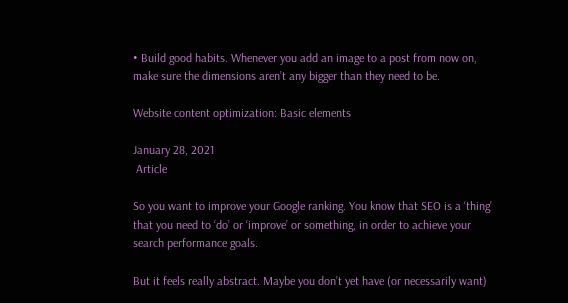• Build good habits. Whenever you add an image to a post from now on, make sure the dimensions aren’t any bigger than they need to be.

Website content optimization: Basic elements

January 28, 2021
 Article

So you want to improve your Google ranking. You know that SEO is a ‘thing’ that you need to ‘do’ or ‘improve’ or something, in order to achieve your search performance goals.

But it feels really abstract. Maybe you don’t yet have (or necessarily want)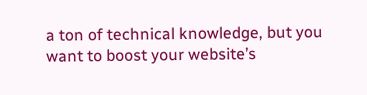a ton of technical knowledge, but you want to boost your website’s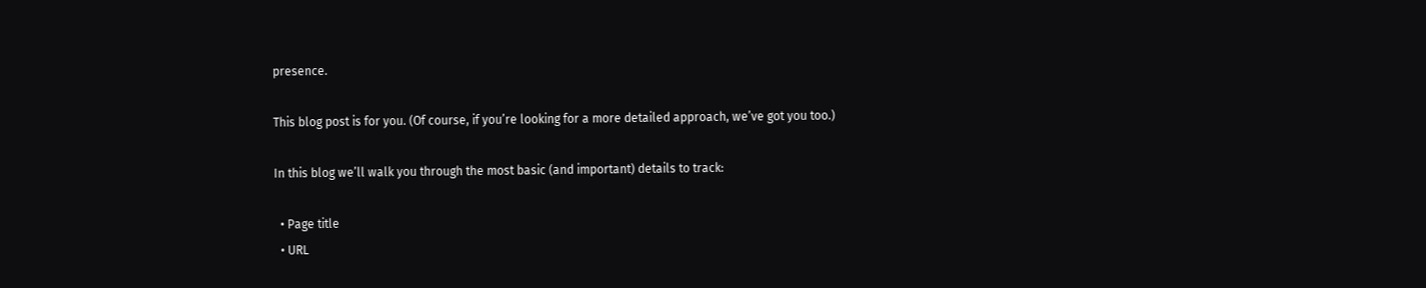presence.

This blog post is for you. (Of course, if you’re looking for a more detailed approach, we’ve got you too.)

In this blog we’ll walk you through the most basic (and important) details to track:

  • Page title
  • URL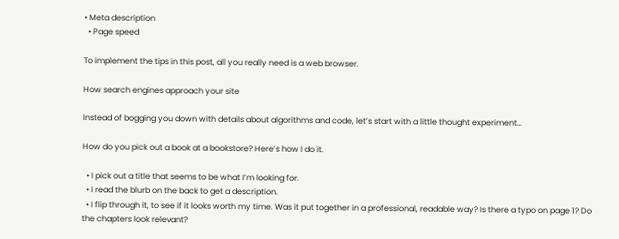• Meta description
  • Page speed

To implement the tips in this post, all you really need is a web browser.

How search engines approach your site

Instead of bogging you down with details about algorithms and code, let’s start with a little thought experiment…

How do you pick out a book at a bookstore? Here’s how I do it.

  • I pick out a title that seems to be what I’m looking for.
  • I read the blurb on the back to get a description.
  • I flip through it, to see if it looks worth my time. Was it put together in a professional, readable way? Is there a typo on page 1? Do the chapters look relevant?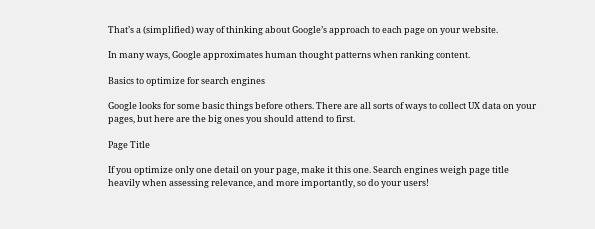That’s a (simplified) way of thinking about Google’s approach to each page on your website.

In many ways, Google approximates human thought patterns when ranking content.

Basics to optimize for search engines

Google looks for some basic things before others. There are all sorts of ways to collect UX data on your pages, but here are the big ones you should attend to first.

Page Title

If you optimize only one detail on your page, make it this one. Search engines weigh page title heavily when assessing relevance, and more importantly, so do your users!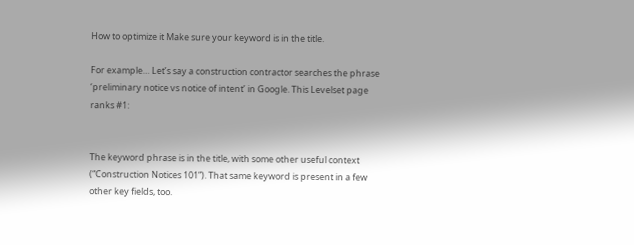How to optimize it Make sure your keyword is in the title.

For example… Let’s say a construction contractor searches the phrase ‘preliminary notice vs notice of intent’ in Google. This Levelset page ranks #1:


The keyword phrase is in the title, with some other useful context (“Construction Notices 101”). That same keyword is present in a few other key fields, too.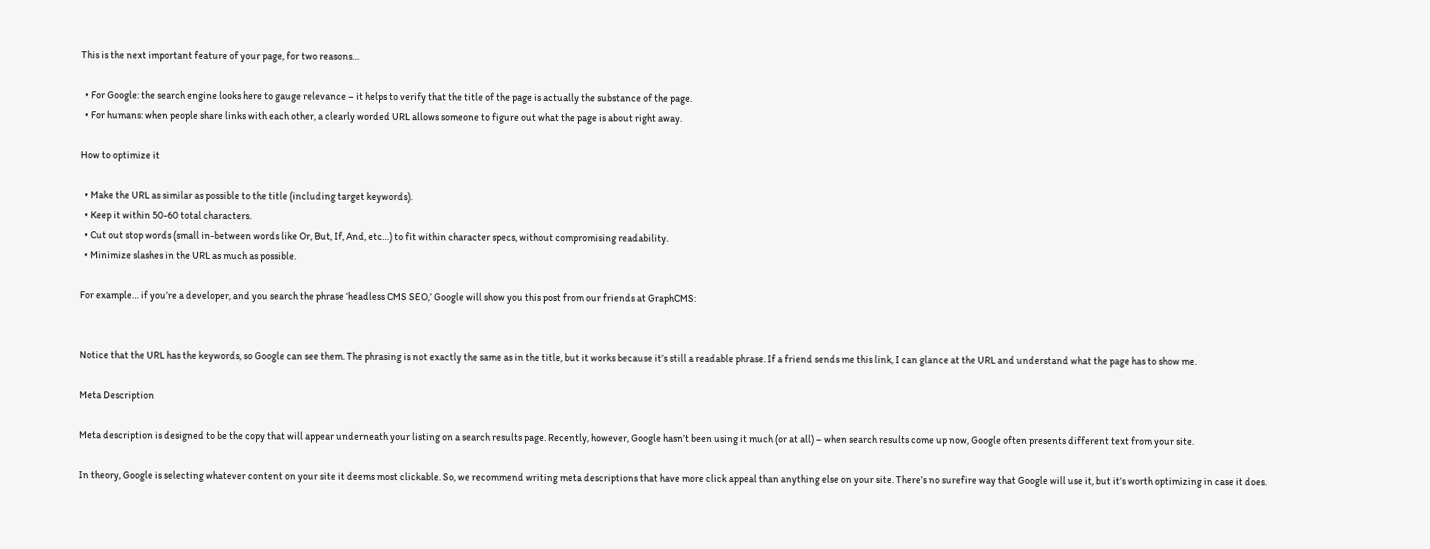This is the next important feature of your page, for two reasons…

  • For Google: the search engine looks here to gauge relevance – it helps to verify that the title of the page is actually the substance of the page.
  • For humans: when people share links with each other, a clearly worded URL allows someone to figure out what the page is about right away.

How to optimize it

  • Make the URL as similar as possible to the title (including target keywords).
  • Keep it within 50-60 total characters.
  • Cut out stop words (small in-between words like Or, But, If, And, etc…) to fit within character specs, without compromising readability.
  • Minimize slashes in the URL as much as possible.

For example… if you’re a developer, and you search the phrase ‘headless CMS SEO,’ Google will show you this post from our friends at GraphCMS:


Notice that the URL has the keywords, so Google can see them. The phrasing is not exactly the same as in the title, but it works because it’s still a readable phrase. If a friend sends me this link, I can glance at the URL and understand what the page has to show me.

Meta Description

Meta description is designed to be the copy that will appear underneath your listing on a search results page. Recently, however, Google hasn’t been using it much (or at all) – when search results come up now, Google often presents different text from your site.

In theory, Google is selecting whatever content on your site it deems most clickable. So, we recommend writing meta descriptions that have more click appeal than anything else on your site. There’s no surefire way that Google will use it, but it’s worth optimizing in case it does.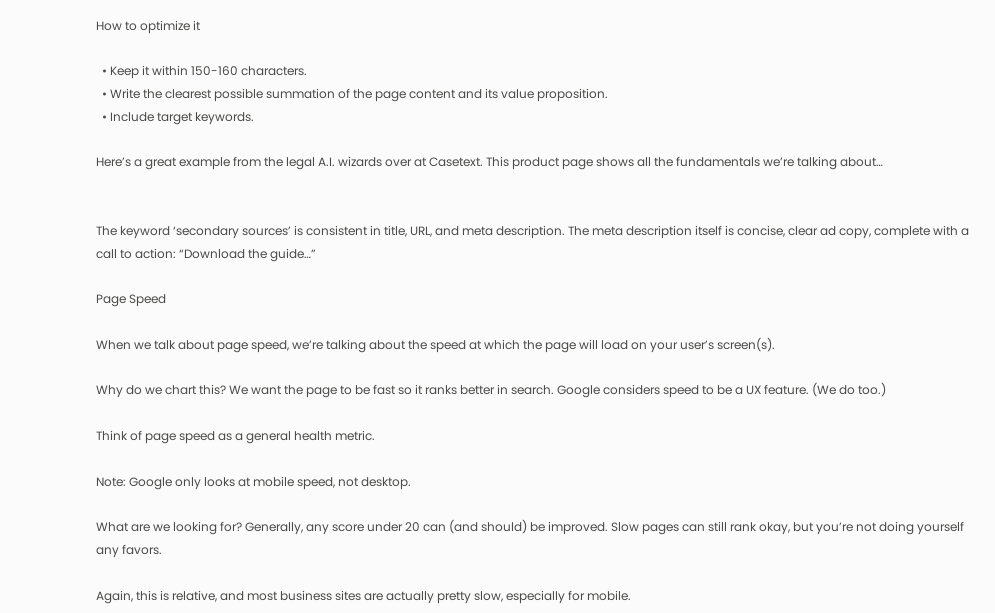How to optimize it

  • Keep it within 150-160 characters.
  • Write the clearest possible summation of the page content and its value proposition.
  • Include target keywords.

Here’s a great example from the legal A.I. wizards over at Casetext. This product page shows all the fundamentals we’re talking about…


The keyword ‘secondary sources’ is consistent in title, URL, and meta description. The meta description itself is concise, clear ad copy, complete with a call to action: “Download the guide…”

Page Speed

When we talk about page speed, we’re talking about the speed at which the page will load on your user’s screen(s).

Why do we chart this? We want the page to be fast so it ranks better in search. Google considers speed to be a UX feature. (We do too.)

Think of page speed as a general health metric.

Note: Google only looks at mobile speed, not desktop.

What are we looking for? Generally, any score under 20 can (and should) be improved. Slow pages can still rank okay, but you’re not doing yourself any favors.

Again, this is relative, and most business sites are actually pretty slow, especially for mobile.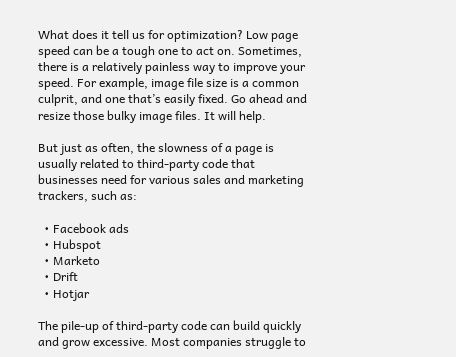What does it tell us for optimization? Low page speed can be a tough one to act on. Sometimes, there is a relatively painless way to improve your speed. For example, image file size is a common culprit, and one that’s easily fixed. Go ahead and resize those bulky image files. It will help.

But just as often, the slowness of a page is usually related to third-party code that businesses need for various sales and marketing trackers, such as:

  • Facebook ads
  • Hubspot
  • Marketo
  • Drift
  • Hotjar

The pile-up of third-party code can build quickly and grow excessive. Most companies struggle to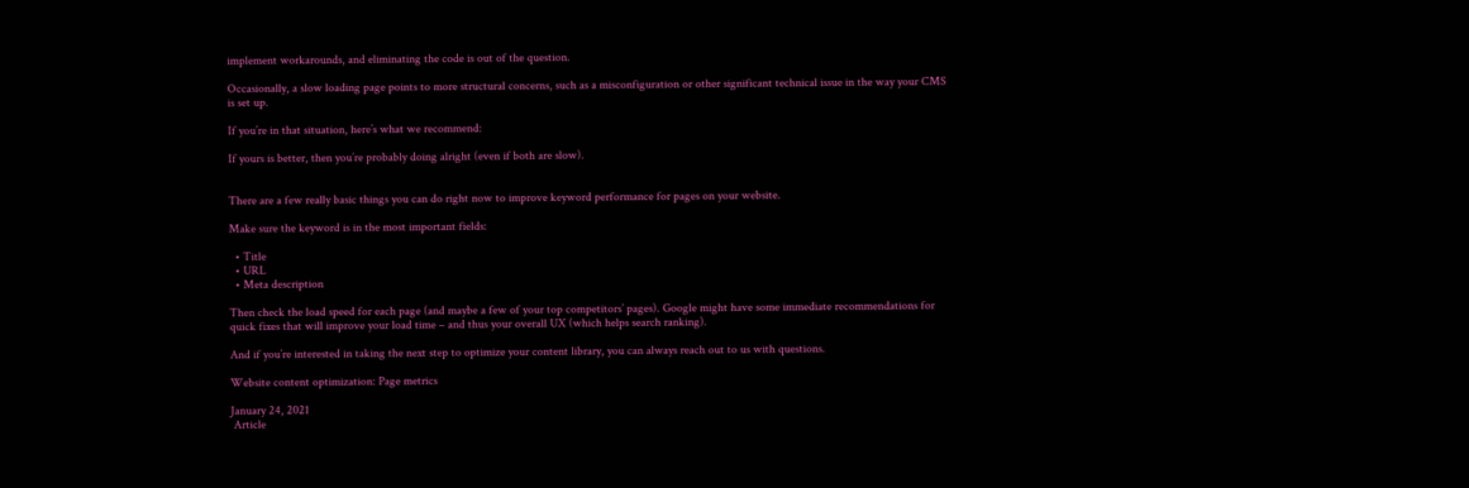implement workarounds, and eliminating the code is out of the question.

Occasionally, a slow loading page points to more structural concerns, such as a misconfiguration or other significant technical issue in the way your CMS is set up.

If you’re in that situation, here’s what we recommend:

If yours is better, then you’re probably doing alright (even if both are slow).


There are a few really basic things you can do right now to improve keyword performance for pages on your website.

Make sure the keyword is in the most important fields:

  • Title
  • URL
  • Meta description

Then check the load speed for each page (and maybe a few of your top competitors’ pages). Google might have some immediate recommendations for quick fixes that will improve your load time – and thus your overall UX (which helps search ranking).

And if you’re interested in taking the next step to optimize your content library, you can always reach out to us with questions.

Website content optimization: Page metrics

January 24, 2021
 Article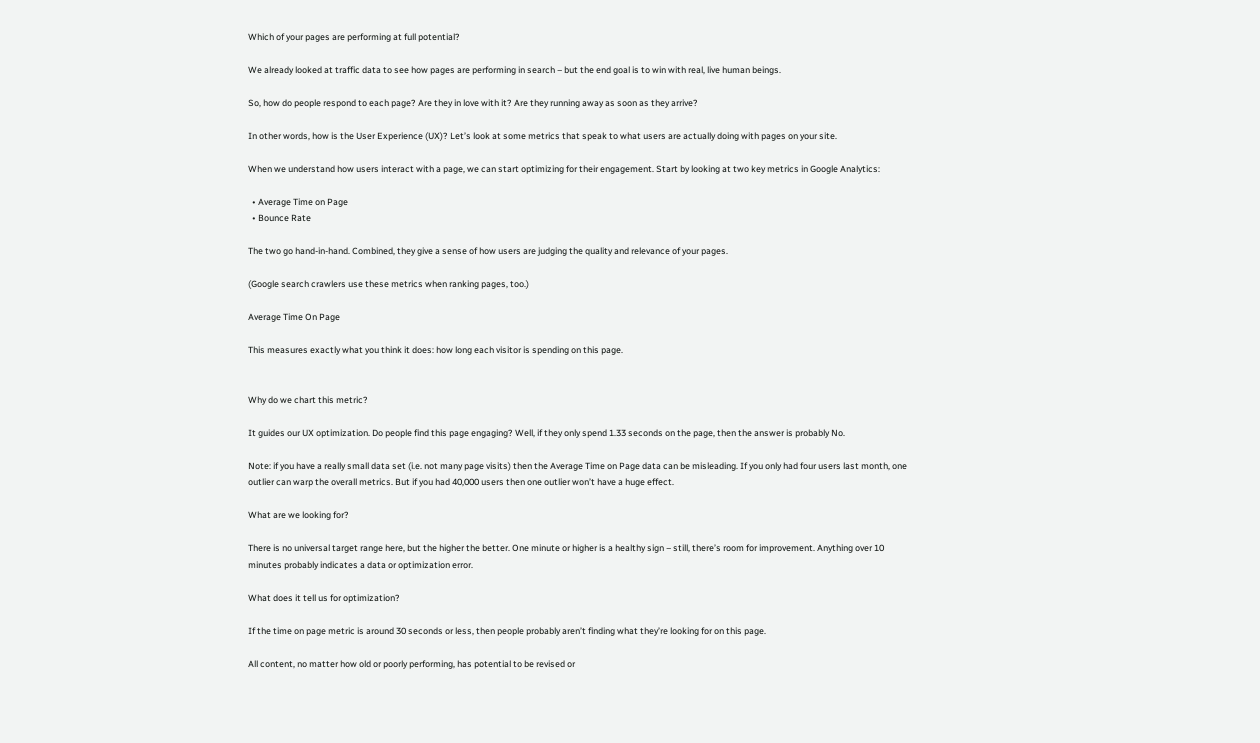Which of your pages are performing at full potential?

We already looked at traffic data to see how pages are performing in search – but the end goal is to win with real, live human beings.

So, how do people respond to each page? Are they in love with it? Are they running away as soon as they arrive?

In other words, how is the User Experience (UX)? Let’s look at some metrics that speak to what users are actually doing with pages on your site.

When we understand how users interact with a page, we can start optimizing for their engagement. Start by looking at two key metrics in Google Analytics:

  • Average Time on Page
  • Bounce Rate

The two go hand-in-hand. Combined, they give a sense of how users are judging the quality and relevance of your pages.

(Google search crawlers use these metrics when ranking pages, too.)

Average Time On Page

This measures exactly what you think it does: how long each visitor is spending on this page.


Why do we chart this metric?

It guides our UX optimization. Do people find this page engaging? Well, if they only spend 1.33 seconds on the page, then the answer is probably No.

Note: if you have a really small data set (i.e. not many page visits) then the Average Time on Page data can be misleading. If you only had four users last month, one outlier can warp the overall metrics. But if you had 40,000 users then one outlier won’t have a huge effect.

What are we looking for?

There is no universal target range here, but the higher the better. One minute or higher is a healthy sign – still, there’s room for improvement. Anything over 10 minutes probably indicates a data or optimization error.

What does it tell us for optimization?

If the time on page metric is around 30 seconds or less, then people probably aren’t finding what they’re looking for on this page.

All content, no matter how old or poorly performing, has potential to be revised or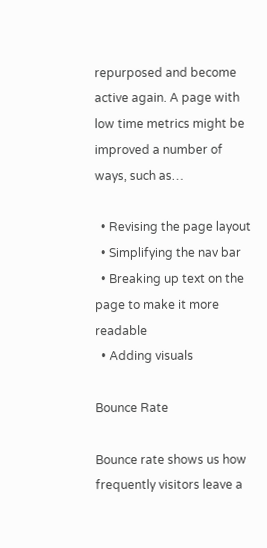repurposed and become active again. A page with low time metrics might be improved a number of ways, such as…

  • Revising the page layout
  • Simplifying the nav bar
  • Breaking up text on the page to make it more readable
  • Adding visuals

Bounce Rate

Bounce rate shows us how frequently visitors leave a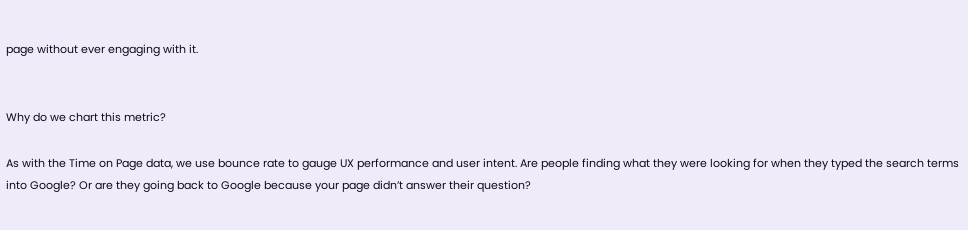page without ever engaging with it.


Why do we chart this metric?

As with the Time on Page data, we use bounce rate to gauge UX performance and user intent. Are people finding what they were looking for when they typed the search terms into Google? Or are they going back to Google because your page didn’t answer their question?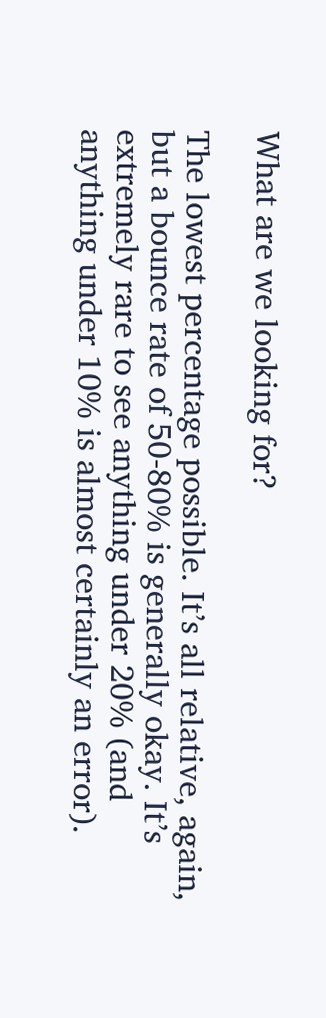What are we looking for?

The lowest percentage possible. It’s all relative, again, but a bounce rate of 50-80% is generally okay. It’s extremely rare to see anything under 20% (and anything under 10% is almost certainly an error).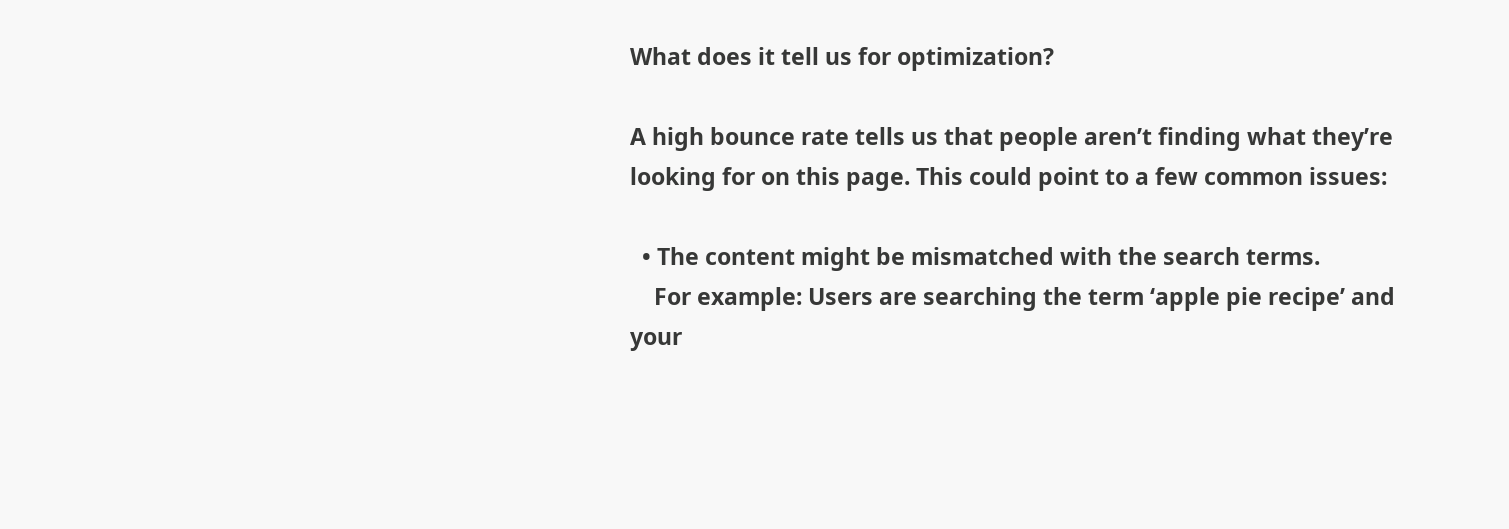What does it tell us for optimization?

A high bounce rate tells us that people aren’t finding what they’re looking for on this page. This could point to a few common issues:

  • The content might be mismatched with the search terms.
    For example: Users are searching the term ‘apple pie recipe’ and your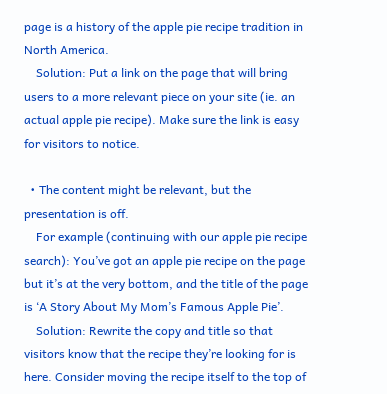page is a history of the apple pie recipe tradition in North America.
    Solution: Put a link on the page that will bring users to a more relevant piece on your site (ie. an actual apple pie recipe). Make sure the link is easy for visitors to notice.

  • The content might be relevant, but the presentation is off.
    For example (continuing with our apple pie recipe search): You’ve got an apple pie recipe on the page but it’s at the very bottom, and the title of the page is ‘A Story About My Mom’s Famous Apple Pie’.
    Solution: Rewrite the copy and title so that visitors know that the recipe they’re looking for is here. Consider moving the recipe itself to the top of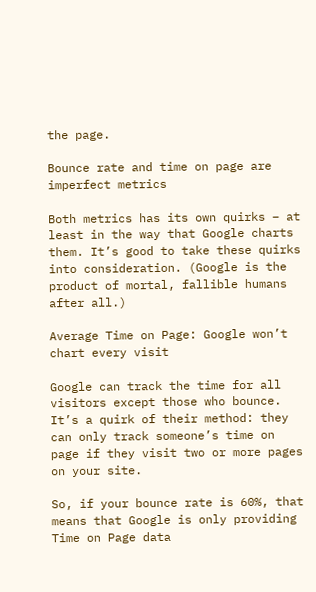the page.

Bounce rate and time on page are imperfect metrics

Both metrics has its own quirks – at least in the way that Google charts them. It’s good to take these quirks into consideration. (Google is the product of mortal, fallible humans after all.)

Average Time on Page: Google won’t chart every visit

Google can track the time for all visitors except those who bounce. It’s a quirk of their method: they can only track someone’s time on page if they visit two or more pages on your site.

So, if your bounce rate is 60%, that means that Google is only providing Time on Page data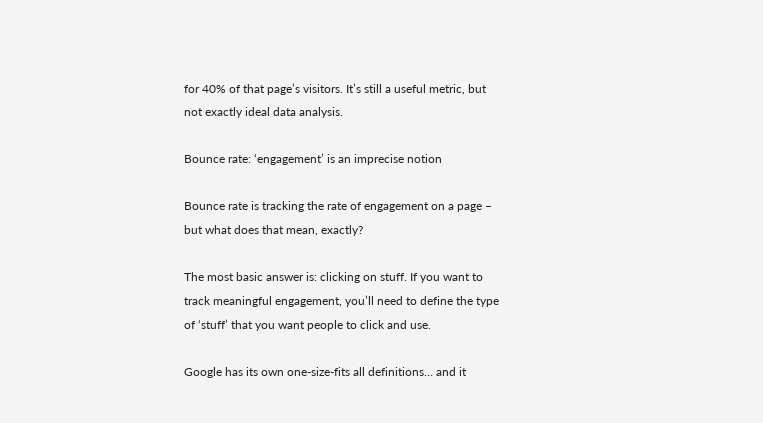for 40% of that page’s visitors. It’s still a useful metric, but not exactly ideal data analysis.

Bounce rate: ‘engagement’ is an imprecise notion

Bounce rate is tracking the rate of engagement on a page – but what does that mean, exactly?

The most basic answer is: clicking on stuff. If you want to track meaningful engagement, you’ll need to define the type of ‘stuff’ that you want people to click and use.

Google has its own one-size-fits all definitions… and it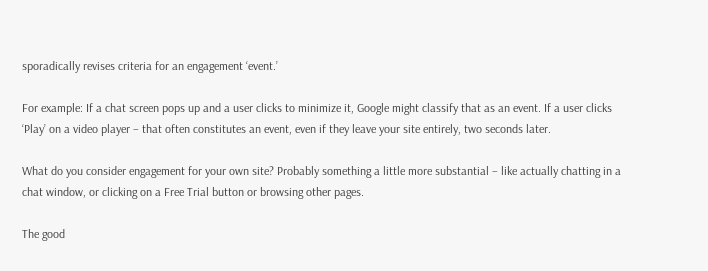sporadically revises criteria for an engagement ‘event.’

For example: If a chat screen pops up and a user clicks to minimize it, Google might classify that as an event. If a user clicks ‘Play’ on a video player – that often constitutes an event, even if they leave your site entirely, two seconds later.

What do you consider engagement for your own site? Probably something a little more substantial – like actually chatting in a chat window, or clicking on a Free Trial button or browsing other pages.

The good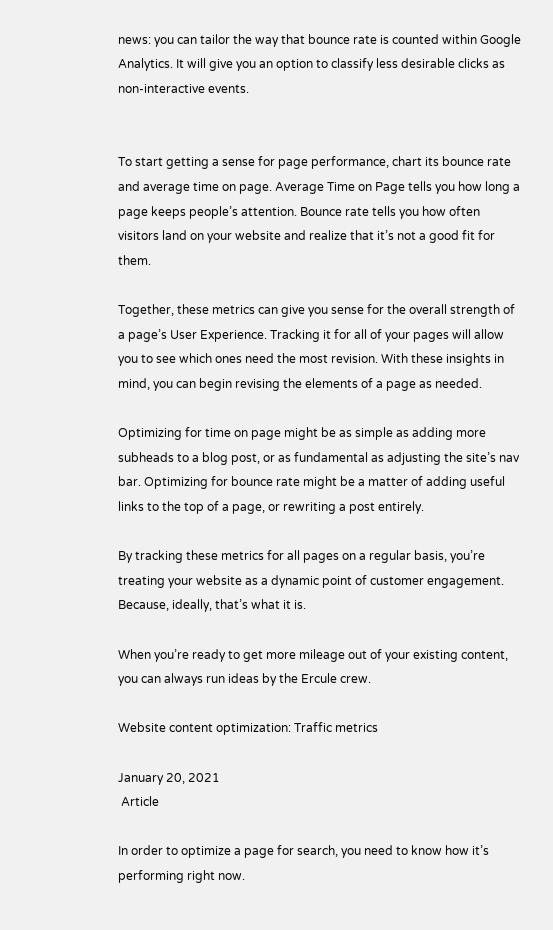news: you can tailor the way that bounce rate is counted within Google Analytics. It will give you an option to classify less desirable clicks as non-interactive events.


To start getting a sense for page performance, chart its bounce rate and average time on page. Average Time on Page tells you how long a page keeps people’s attention. Bounce rate tells you how often visitors land on your website and realize that it’s not a good fit for them.

Together, these metrics can give you sense for the overall strength of a page’s User Experience. Tracking it for all of your pages will allow you to see which ones need the most revision. With these insights in mind, you can begin revising the elements of a page as needed.

Optimizing for time on page might be as simple as adding more subheads to a blog post, or as fundamental as adjusting the site’s nav bar. Optimizing for bounce rate might be a matter of adding useful links to the top of a page, or rewriting a post entirely.

By tracking these metrics for all pages on a regular basis, you’re treating your website as a dynamic point of customer engagement. Because, ideally, that’s what it is.

When you’re ready to get more mileage out of your existing content, you can always run ideas by the Ercule crew.

Website content optimization: Traffic metrics

January 20, 2021
 Article

In order to optimize a page for search, you need to know how it’s performing right now.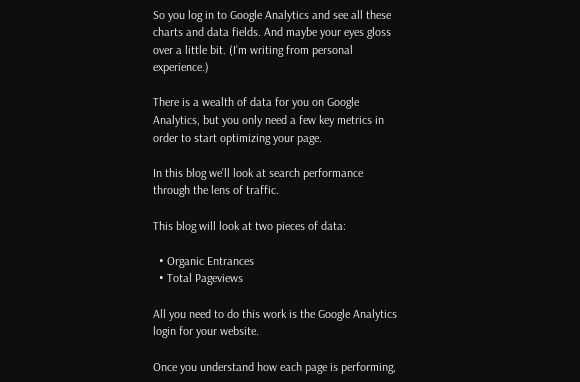So you log in to Google Analytics and see all these charts and data fields. And maybe your eyes gloss over a little bit. (I’m writing from personal experience.)

There is a wealth of data for you on Google Analytics, but you only need a few key metrics in order to start optimizing your page.

In this blog we’ll look at search performance through the lens of traffic.

This blog will look at two pieces of data:

  • Organic Entrances
  • Total Pageviews

All you need to do this work is the Google Analytics login for your website.

Once you understand how each page is performing,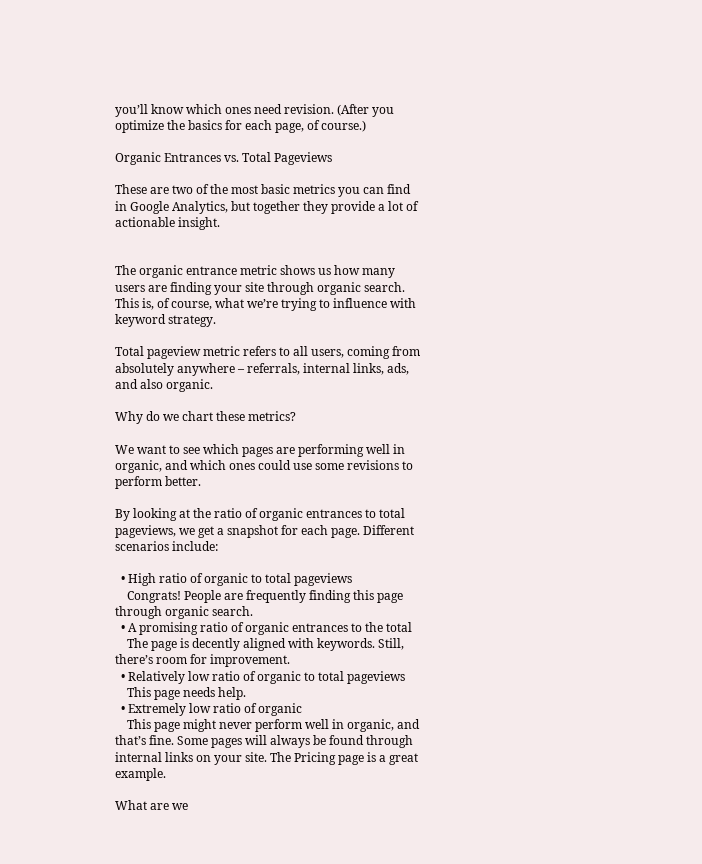you’ll know which ones need revision. (After you optimize the basics for each page, of course.)

Organic Entrances vs. Total Pageviews

These are two of the most basic metrics you can find in Google Analytics, but together they provide a lot of actionable insight.


The organic entrance metric shows us how many users are finding your site through organic search. This is, of course, what we’re trying to influence with keyword strategy.

Total pageview metric refers to all users, coming from absolutely anywhere – referrals, internal links, ads, and also organic.

Why do we chart these metrics?

We want to see which pages are performing well in organic, and which ones could use some revisions to perform better.

By looking at the ratio of organic entrances to total pageviews, we get a snapshot for each page. Different scenarios include:

  • High ratio of organic to total pageviews
    Congrats! People are frequently finding this page through organic search.
  • A promising ratio of organic entrances to the total
    The page is decently aligned with keywords. Still, there’s room for improvement.
  • Relatively low ratio of organic to total pageviews
    This page needs help.
  • Extremely low ratio of organic
    This page might never perform well in organic, and that’s fine. Some pages will always be found through internal links on your site. The Pricing page is a great example.

What are we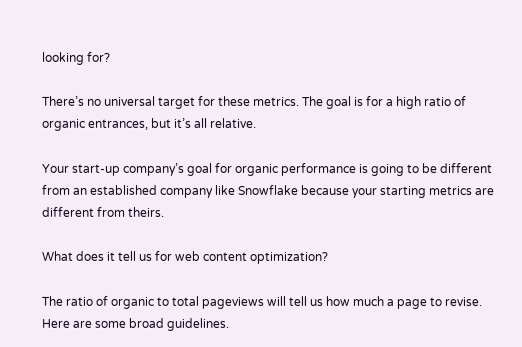looking for?

There’s no universal target for these metrics. The goal is for a high ratio of organic entrances, but it’s all relative.

Your start-up company’s goal for organic performance is going to be different from an established company like Snowflake because your starting metrics are different from theirs.

What does it tell us for web content optimization?

The ratio of organic to total pageviews will tell us how much a page to revise. Here are some broad guidelines.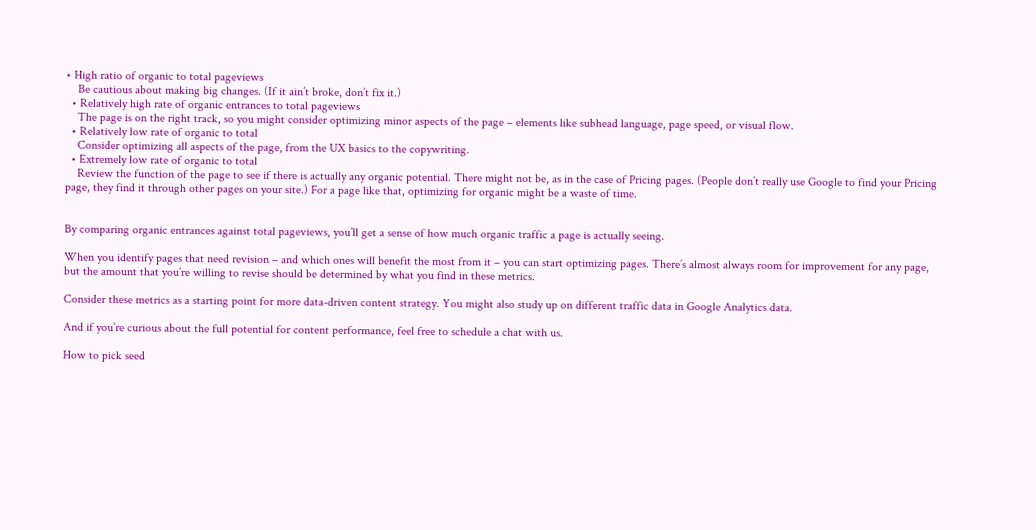• High ratio of organic to total pageviews
    Be cautious about making big changes. (If it ain’t broke, don’t fix it.)
  • Relatively high rate of organic entrances to total pageviews
    The page is on the right track, so you might consider optimizing minor aspects of the page – elements like subhead language, page speed, or visual flow.
  • Relatively low rate of organic to total
    Consider optimizing all aspects of the page, from the UX basics to the copywriting.
  • Extremely low rate of organic to total
    Review the function of the page to see if there is actually any organic potential. There might not be, as in the case of Pricing pages. (People don’t really use Google to find your Pricing page, they find it through other pages on your site.) For a page like that, optimizing for organic might be a waste of time.


By comparing organic entrances against total pageviews, you’ll get a sense of how much organic traffic a page is actually seeing.

When you identify pages that need revision – and which ones will benefit the most from it – you can start optimizing pages. There’s almost always room for improvement for any page, but the amount that you’re willing to revise should be determined by what you find in these metrics.

Consider these metrics as a starting point for more data-driven content strategy. You might also study up on different traffic data in Google Analytics data.

And if you’re curious about the full potential for content performance, feel free to schedule a chat with us.

How to pick seed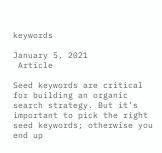keywords

January 5, 2021
 Article

Seed keywords are critical for building an organic search strategy. But it’s important to pick the right seed keywords; otherwise you end up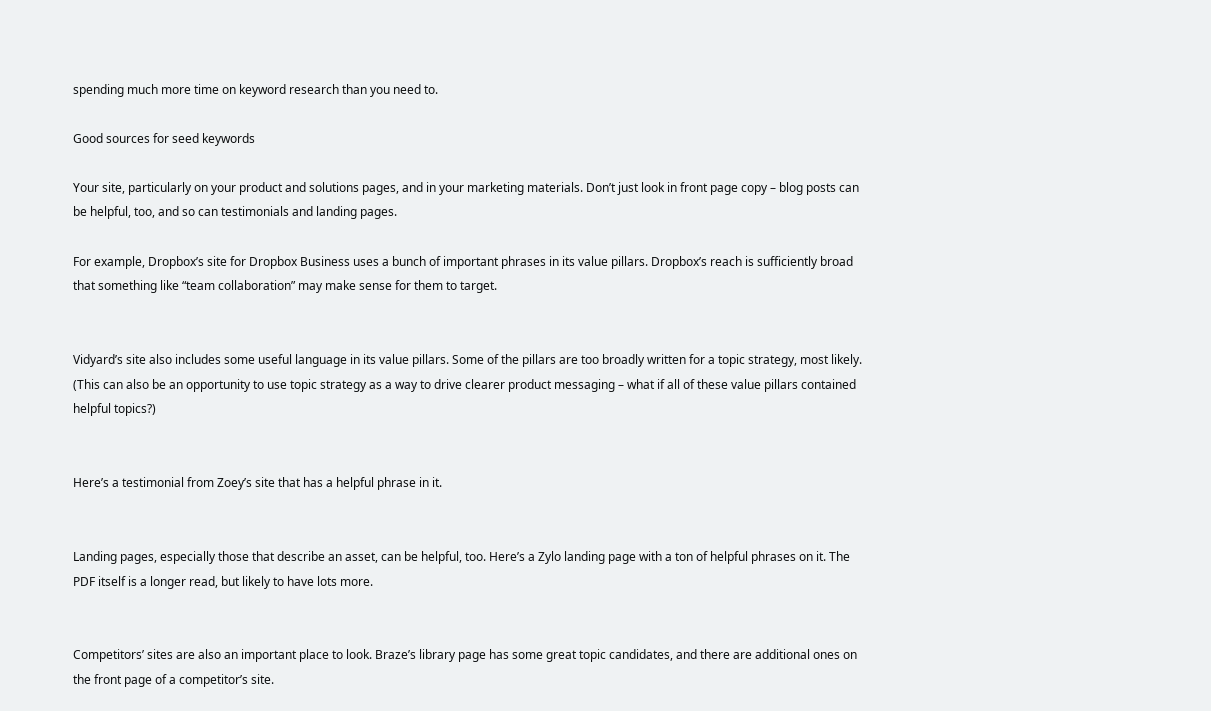spending much more time on keyword research than you need to.

Good sources for seed keywords

Your site, particularly on your product and solutions pages, and in your marketing materials. Don’t just look in front page copy – blog posts can be helpful, too, and so can testimonials and landing pages.

For example, Dropbox’s site for Dropbox Business uses a bunch of important phrases in its value pillars. Dropbox’s reach is sufficiently broad that something like “team collaboration” may make sense for them to target.


Vidyard’s site also includes some useful language in its value pillars. Some of the pillars are too broadly written for a topic strategy, most likely. (This can also be an opportunity to use topic strategy as a way to drive clearer product messaging – what if all of these value pillars contained helpful topics?)


Here’s a testimonial from Zoey’s site that has a helpful phrase in it.


Landing pages, especially those that describe an asset, can be helpful, too. Here’s a Zylo landing page with a ton of helpful phrases on it. The PDF itself is a longer read, but likely to have lots more.


Competitors’ sites are also an important place to look. Braze’s library page has some great topic candidates, and there are additional ones on the front page of a competitor’s site.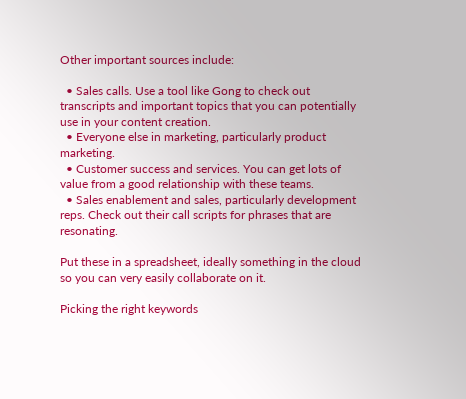Other important sources include:

  • Sales calls. Use a tool like Gong to check out transcripts and important topics that you can potentially use in your content creation.
  • Everyone else in marketing, particularly product marketing.
  • Customer success and services. You can get lots of value from a good relationship with these teams.
  • Sales enablement and sales, particularly development reps. Check out their call scripts for phrases that are resonating.

Put these in a spreadsheet, ideally something in the cloud so you can very easily collaborate on it.

Picking the right keywords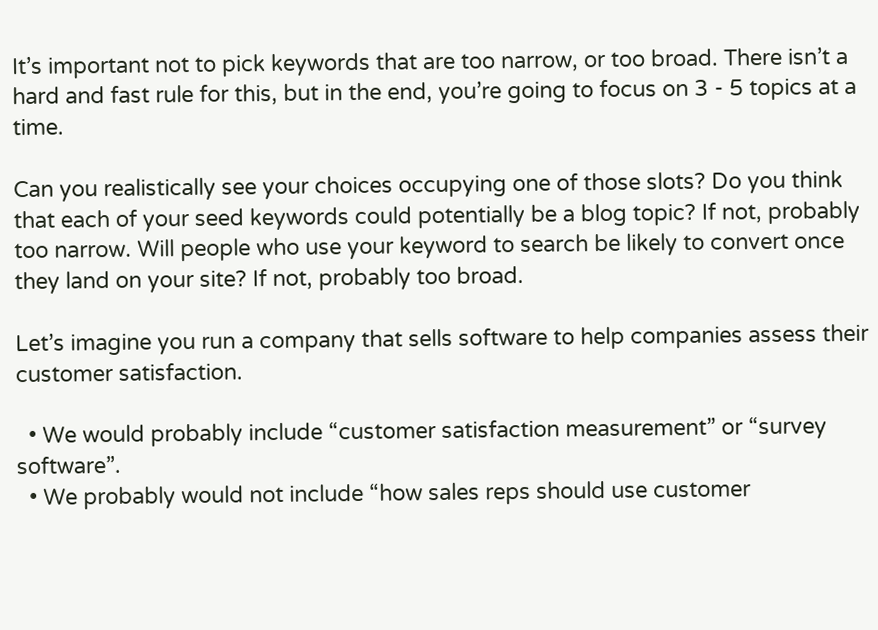It’s important not to pick keywords that are too narrow, or too broad. There isn’t a hard and fast rule for this, but in the end, you’re going to focus on 3 - 5 topics at a time.

Can you realistically see your choices occupying one of those slots? Do you think that each of your seed keywords could potentially be a blog topic? If not, probably too narrow. Will people who use your keyword to search be likely to convert once they land on your site? If not, probably too broad.

Let’s imagine you run a company that sells software to help companies assess their customer satisfaction.

  • We would probably include “customer satisfaction measurement” or “survey software”.
  • We probably would not include “how sales reps should use customer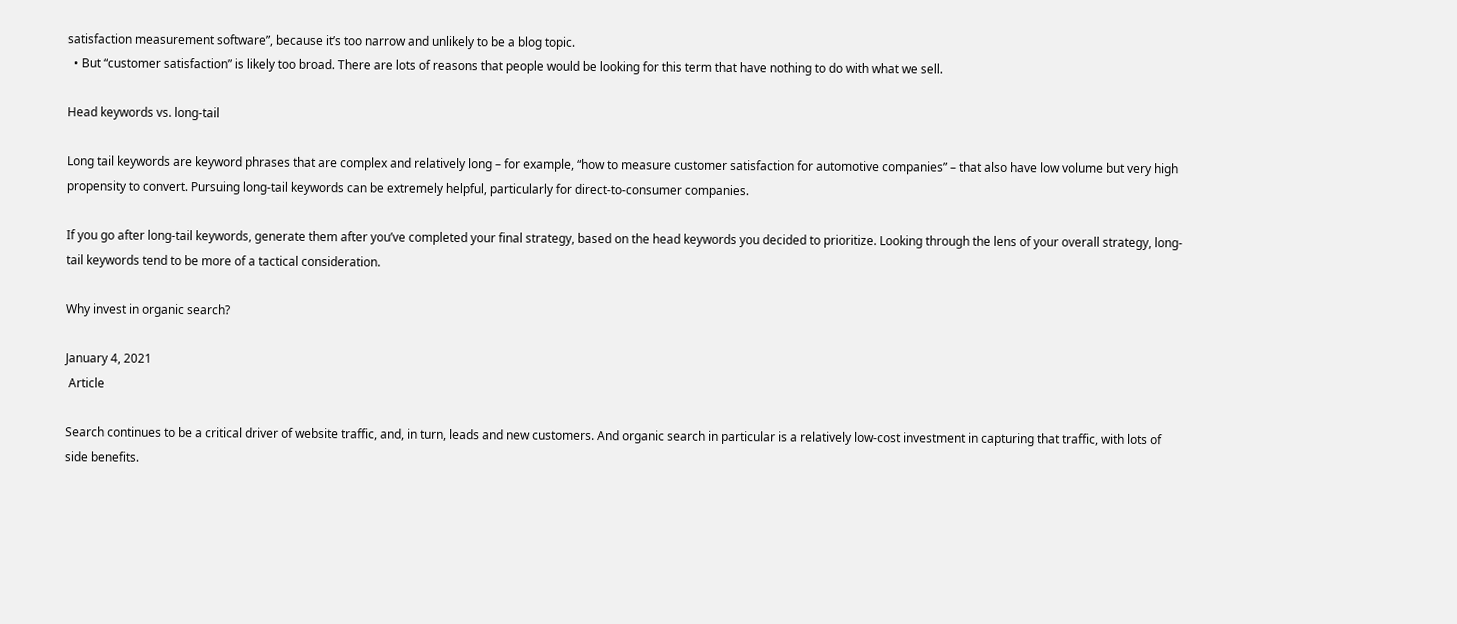satisfaction measurement software”, because it’s too narrow and unlikely to be a blog topic.
  • But “customer satisfaction” is likely too broad. There are lots of reasons that people would be looking for this term that have nothing to do with what we sell.

Head keywords vs. long-tail

Long tail keywords are keyword phrases that are complex and relatively long – for example, “how to measure customer satisfaction for automotive companies” – that also have low volume but very high propensity to convert. Pursuing long-tail keywords can be extremely helpful, particularly for direct-to-consumer companies.

If you go after long-tail keywords, generate them after you’ve completed your final strategy, based on the head keywords you decided to prioritize. Looking through the lens of your overall strategy, long-tail keywords tend to be more of a tactical consideration.

Why invest in organic search?

January 4, 2021
 Article

Search continues to be a critical driver of website traffic, and, in turn, leads and new customers. And organic search in particular is a relatively low-cost investment in capturing that traffic, with lots of side benefits.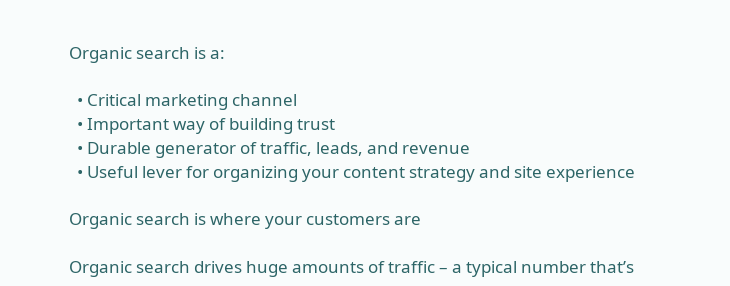Organic search is a:

  • Critical marketing channel
  • Important way of building trust
  • Durable generator of traffic, leads, and revenue
  • Useful lever for organizing your content strategy and site experience

Organic search is where your customers are

Organic search drives huge amounts of traffic – a typical number that’s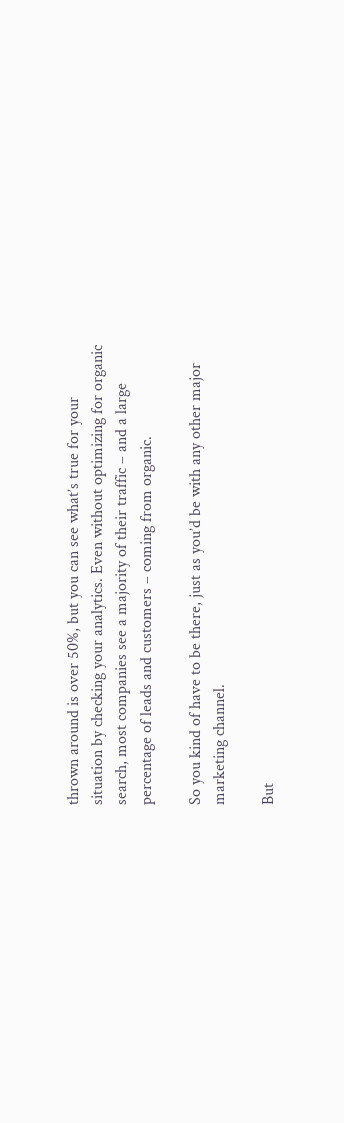thrown around is over 50%, but you can see what’s true for your situation by checking your analytics. Even without optimizing for organic search, most companies see a majority of their traffic – and a large percentage of leads and customers – coming from organic.

So you kind of have to be there, just as you’d be with any other major marketing channel.

But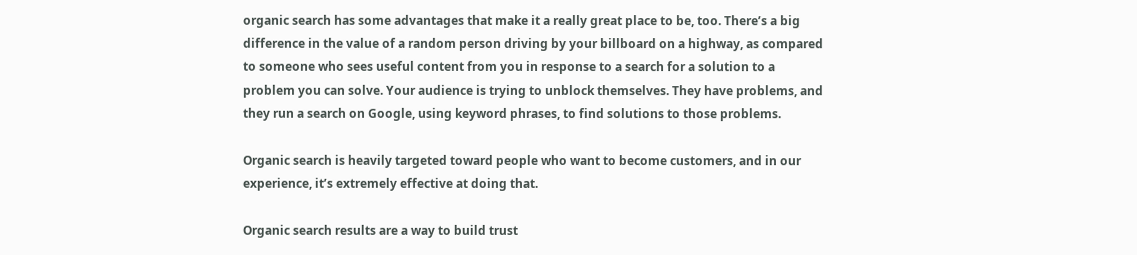organic search has some advantages that make it a really great place to be, too. There’s a big difference in the value of a random person driving by your billboard on a highway, as compared to someone who sees useful content from you in response to a search for a solution to a problem you can solve. Your audience is trying to unblock themselves. They have problems, and they run a search on Google, using keyword phrases, to find solutions to those problems.

Organic search is heavily targeted toward people who want to become customers, and in our experience, it’s extremely effective at doing that.

Organic search results are a way to build trust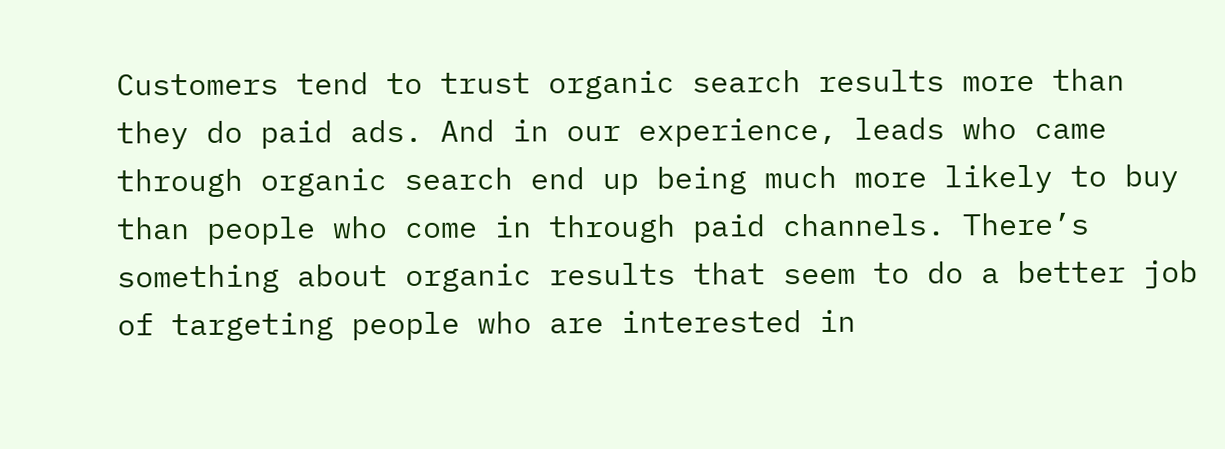Customers tend to trust organic search results more than they do paid ads. And in our experience, leads who came through organic search end up being much more likely to buy than people who come in through paid channels. There’s something about organic results that seem to do a better job of targeting people who are interested in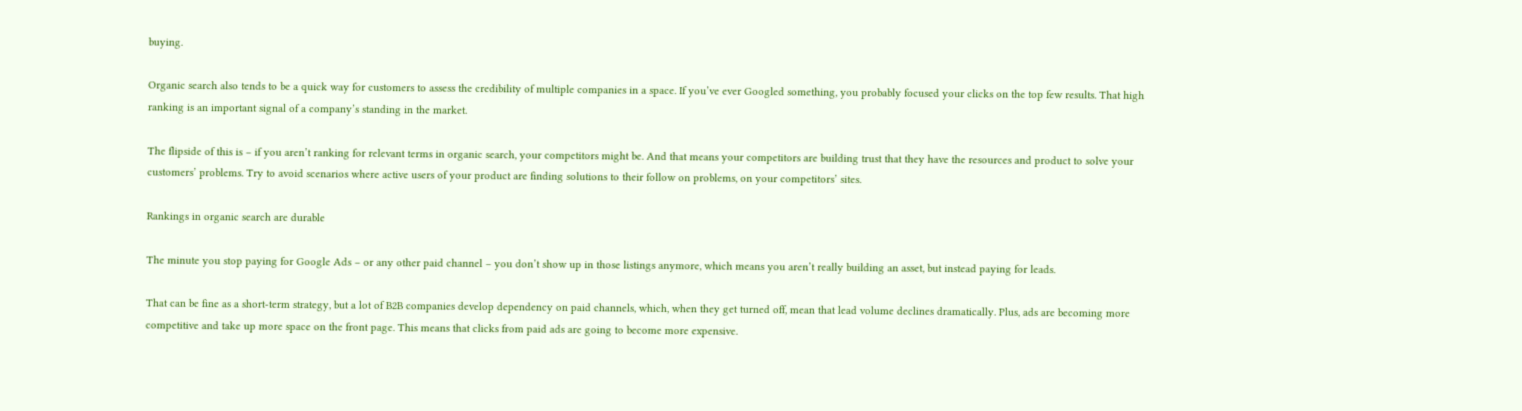buying.

Organic search also tends to be a quick way for customers to assess the credibility of multiple companies in a space. If you’ve ever Googled something, you probably focused your clicks on the top few results. That high ranking is an important signal of a company’s standing in the market.

The flipside of this is – if you aren’t ranking for relevant terms in organic search, your competitors might be. And that means your competitors are building trust that they have the resources and product to solve your customers’ problems. Try to avoid scenarios where active users of your product are finding solutions to their follow on problems, on your competitors’ sites.

Rankings in organic search are durable

The minute you stop paying for Google Ads – or any other paid channel – you don’t show up in those listings anymore, which means you aren’t really building an asset, but instead paying for leads.

That can be fine as a short-term strategy, but a lot of B2B companies develop dependency on paid channels, which, when they get turned off, mean that lead volume declines dramatically. Plus, ads are becoming more competitive and take up more space on the front page. This means that clicks from paid ads are going to become more expensive.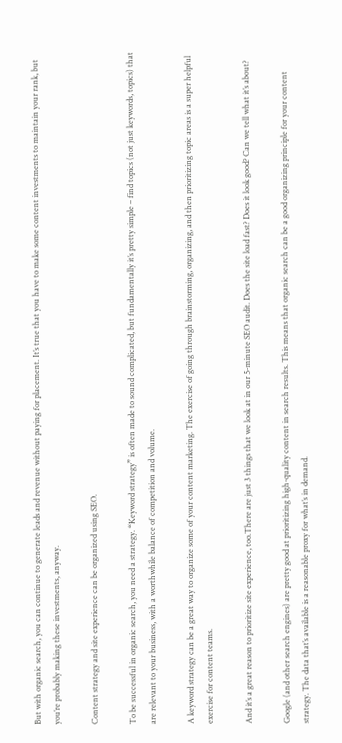But with organic search, you can continue to generate leads and revenue without paying for placement. It’s true that you have to make some content investments to maintain your rank, but you’re probably making these investments, anyway.

Content strategy and site experience can be organized using SEO.

To be successful in organic search, you need a strategy. “Keyword strategy” is often made to sound complicated, but fundamentally it’s pretty simple – find topics (not just keywords, topics) that are relevant to your business, with a worthwhile balance of competition and volume.

A keyword strategy can be a great way to organize some of your content marketing. The exercise of going through brainstorming, organizing, and then prioritizing topic areas is a super helpful exercise for content teams.

And it’s a great reason to prioritize site experience, too.There are just 3 things that we look at in our 5-minute SEO audit. Does the site load fast? Does it look good? Can we tell what it’s about?

Google (and other search engines) are pretty good at prioritizing high-quality content in search results. This means that organic search can be a good organizing principle for your content strategy. The data that’s available is a reasonable proxy for what’s in demand.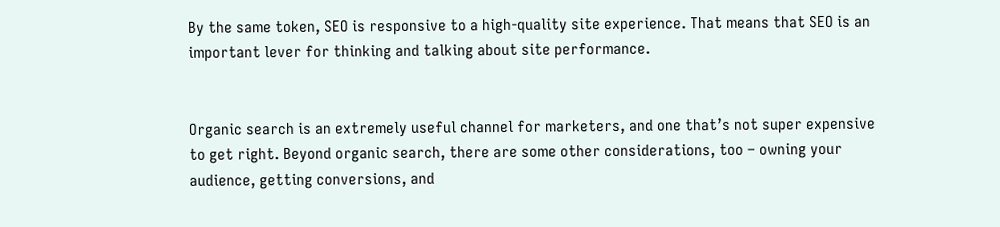By the same token, SEO is responsive to a high-quality site experience. That means that SEO is an important lever for thinking and talking about site performance.


Organic search is an extremely useful channel for marketers, and one that’s not super expensive to get right. Beyond organic search, there are some other considerations, too – owning your audience, getting conversions, and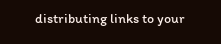distributing links to your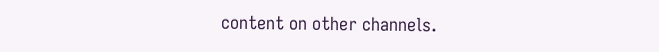content on other channels.